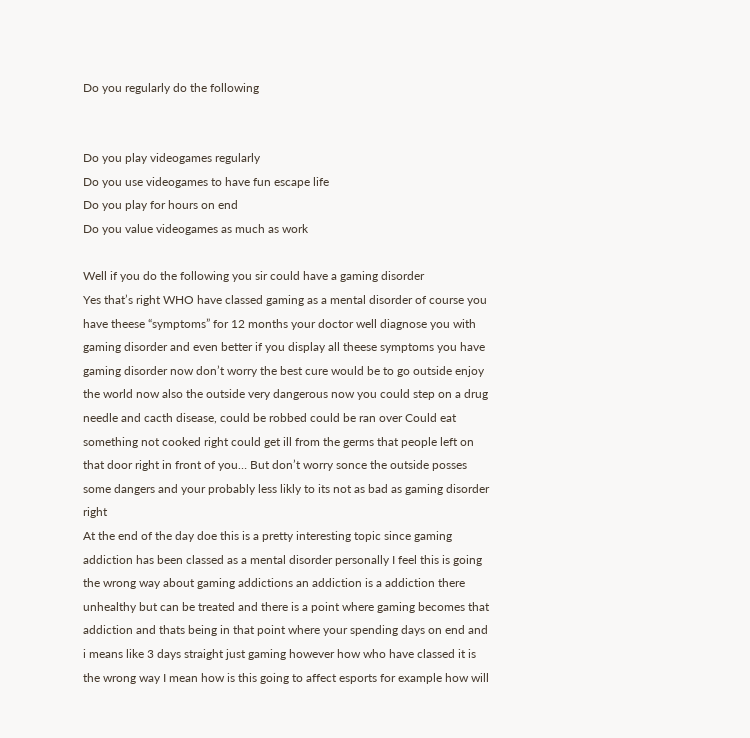Do you regularly do the following


Do you play videogames regularly
Do you use videogames to have fun escape life
Do you play for hours on end
Do you value videogames as much as work

Well if you do the following you sir could have a gaming disorder
Yes that’s right WHO have classed gaming as a mental disorder of course you have theese “symptoms” for 12 months your doctor well diagnose you with gaming disorder and even better if you display all theese symptoms you have gaming disorder now don’t worry the best cure would be to go outside enjoy the world now also the outside very dangerous now you could step on a drug needle and cacth disease, could be robbed could be ran over Could eat something not cooked right could get ill from the germs that people left on that door right in front of you… But don’t worry sonce the outside posses some dangers and your probably less likly to its not as bad as gaming disorder right
At the end of the day doe this is a pretty interesting topic since gaming addiction has been classed as a mental disorder personally I feel this is going the wrong way about gaming addictions an addiction is a addiction there unhealthy but can be treated and there is a point where gaming becomes that addiction and thats being in that point where your spending days on end and i means like 3 days straight just gaming however how who have classed it is the wrong way I mean how is this going to affect esports for example how will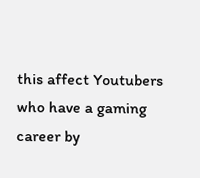this affect Youtubers who have a gaming career by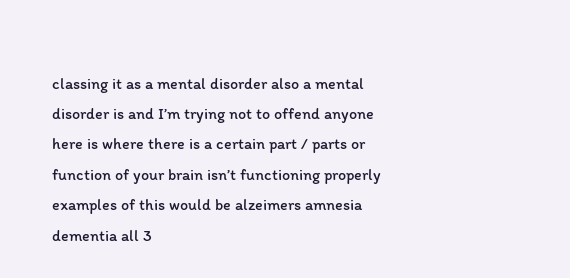classing it as a mental disorder also a mental disorder is and I’m trying not to offend anyone here is where there is a certain part / parts or function of your brain isn’t functioning properly examples of this would be alzeimers amnesia dementia all 3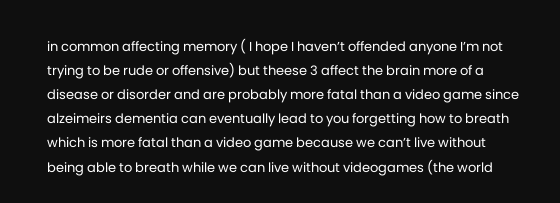in common affecting memory ( I hope I haven’t offended anyone I’m not trying to be rude or offensive) but theese 3 affect the brain more of a disease or disorder and are probably more fatal than a video game since alzeimeirs dementia can eventually lead to you forgetting how to breath which is more fatal than a video game because we can’t live without being able to breath while we can live without videogames (the world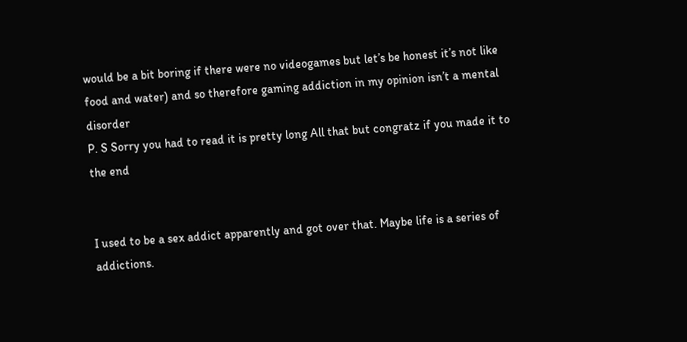would be a bit boring if there were no videogames but let’s be honest it’s not like food and water) and so therefore gaming addiction in my opinion isn’t a mental disorder
P. S Sorry you had to read it is pretty long All that but congratz if you made it to the end


I used to be a sex addict apparently and got over that. Maybe life is a series of addictions.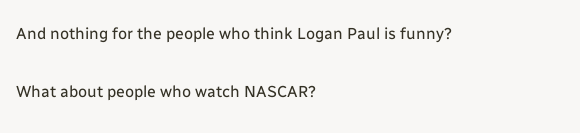And nothing for the people who think Logan Paul is funny?

What about people who watch NASCAR?